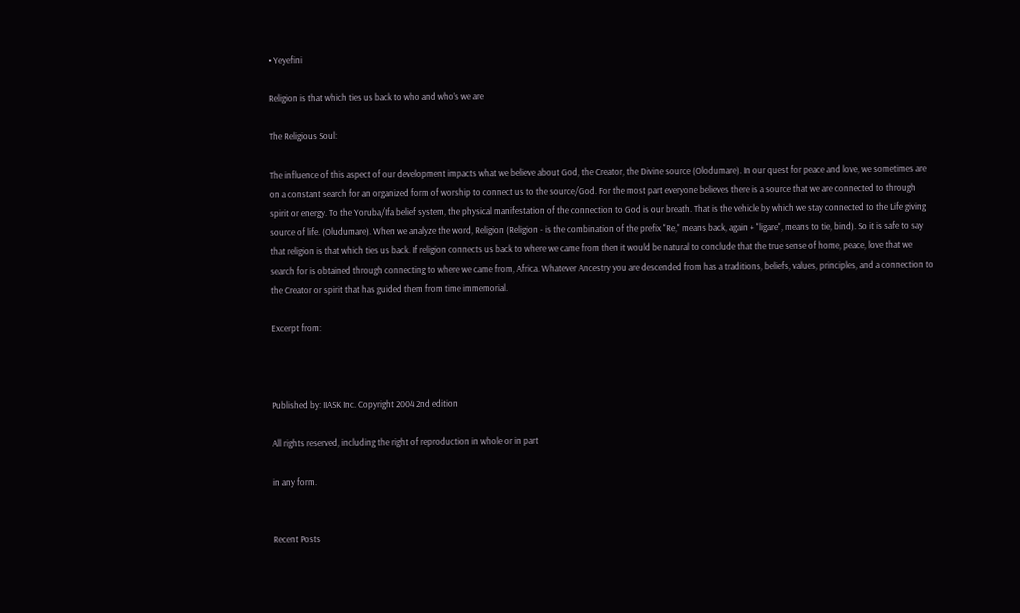• Yeyefini

Religion is that which ties us back to who and who’s we are

The Religious Soul:

The influence of this aspect of our development impacts what we believe about God, the Creator, the Divine source (Olodumare). In our quest for peace and love, we sometimes are on a constant search for an organized form of worship to connect us to the source/God. For the most part everyone believes there is a source that we are connected to through spirit or energy. To the Yoruba/Ifa belief system, the physical manifestation of the connection to God is our breath. That is the vehicle by which we stay connected to the Life giving source of life. (Oludumare). When we analyze the word, Religion (Religion - is the combination of the prefix "Re," means back, again + "ligare", means to tie, bind). So it is safe to say that religion is that which ties us back. If religion connects us back to where we came from then it would be natural to conclude that the true sense of home, peace, love that we search for is obtained through connecting to where we came from, Africa. Whatever Ancestry you are descended from has a traditions, beliefs, values, principles, and a connection to the Creator or spirit that has guided them from time immemorial.

Excerpt from:



Published by: IIASK Inc. Copyright 2004 2nd edition

All rights reserved, including the right of reproduction in whole or in part

in any form.


Recent Posts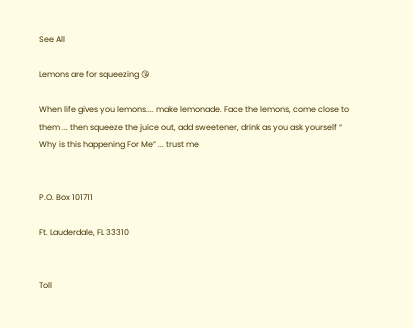See All

Lemons are for squeezing 😘

When life gives you lemons.... make lemonade. Face the lemons, come close to them ... then squeeze the juice out, add sweetener, drink as you ask yourself “ Why is this happening For Me” ... trust me


P.O. Box 101711

Ft. Lauderdale, FL 33310


Toll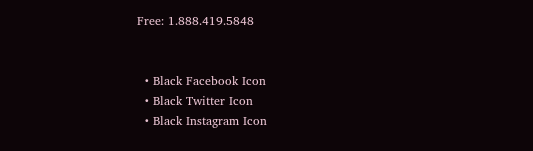Free: 1.888.419.5848


  • Black Facebook Icon
  • Black Twitter Icon
  • Black Instagram Icon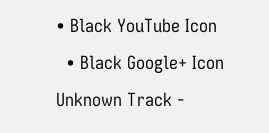• Black YouTube Icon
  • Black Google+ Icon
Unknown Track -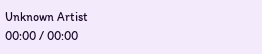Unknown Artist
00:00 / 00:00